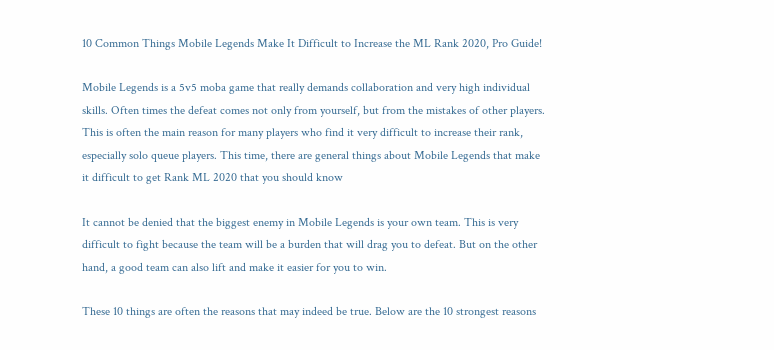10 Common Things Mobile Legends Make It Difficult to Increase the ML Rank 2020, Pro Guide!

Mobile Legends is a 5v5 moba game that really demands collaboration and very high individual skills. Often times the defeat comes not only from yourself, but from the mistakes of other players. This is often the main reason for many players who find it very difficult to increase their rank, especially solo queue players. This time, there are general things about Mobile Legends that make it difficult to get Rank ML 2020 that you should know

It cannot be denied that the biggest enemy in Mobile Legends is your own team. This is very difficult to fight because the team will be a burden that will drag you to defeat. But on the other hand, a good team can also lift and make it easier for you to win.

These 10 things are often the reasons that may indeed be true. Below are the 10 strongest reasons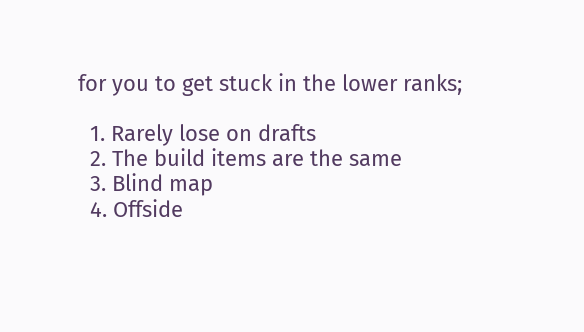for you to get stuck in the lower ranks;

  1. Rarely lose on drafts
  2. The build items are the same
  3. Blind map
  4. Offside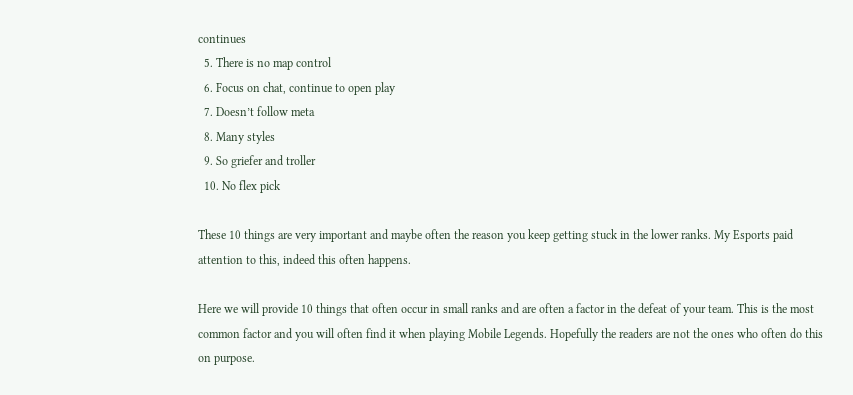continues
  5. There is no map control
  6. Focus on chat, continue to open play
  7. Doesn’t follow meta
  8. Many styles
  9. So griefer and troller
  10. No flex pick

These 10 things are very important and maybe often the reason you keep getting stuck in the lower ranks. My Esports paid attention to this, indeed this often happens.

Here we will provide 10 things that often occur in small ranks and are often a factor in the defeat of your team. This is the most common factor and you will often find it when playing Mobile Legends. Hopefully the readers are not the ones who often do this on purpose.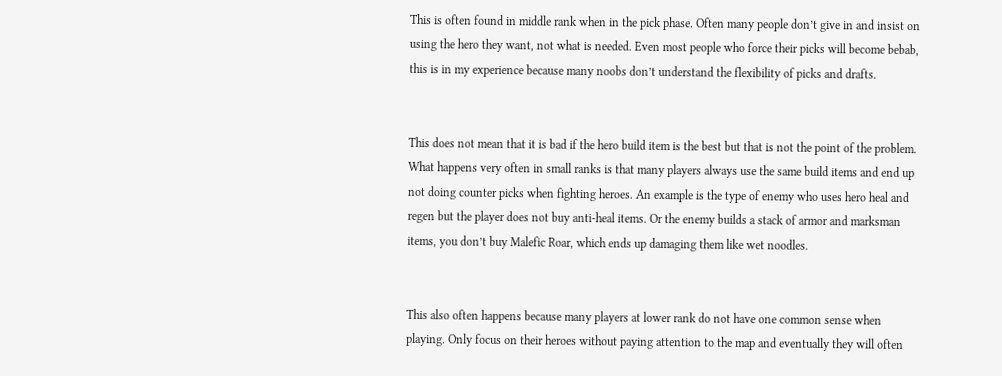This is often found in middle rank when in the pick phase. Often many people don’t give in and insist on using the hero they want, not what is needed. Even most people who force their picks will become bebab, this is in my experience because many noobs don’t understand the flexibility of picks and drafts.


This does not mean that it is bad if the hero build item is the best but that is not the point of the problem. What happens very often in small ranks is that many players always use the same build items and end up not doing counter picks when fighting heroes. An example is the type of enemy who uses hero heal and regen but the player does not buy anti-heal items. Or the enemy builds a stack of armor and marksman items, you don’t buy Malefic Roar, which ends up damaging them like wet noodles.


This also often happens because many players at lower rank do not have one common sense when playing. Only focus on their heroes without paying attention to the map and eventually they will often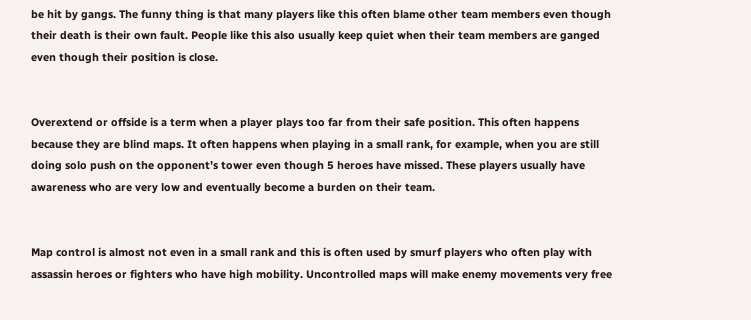be hit by gangs. The funny thing is that many players like this often blame other team members even though their death is their own fault. People like this also usually keep quiet when their team members are ganged even though their position is close.


Overextend or offside is a term when a player plays too far from their safe position. This often happens because they are blind maps. It often happens when playing in a small rank, for example, when you are still doing solo push on the opponent’s tower even though 5 heroes have missed. These players usually have awareness who are very low and eventually become a burden on their team.


Map control is almost not even in a small rank and this is often used by smurf players who often play with assassin heroes or fighters who have high mobility. Uncontrolled maps will make enemy movements very free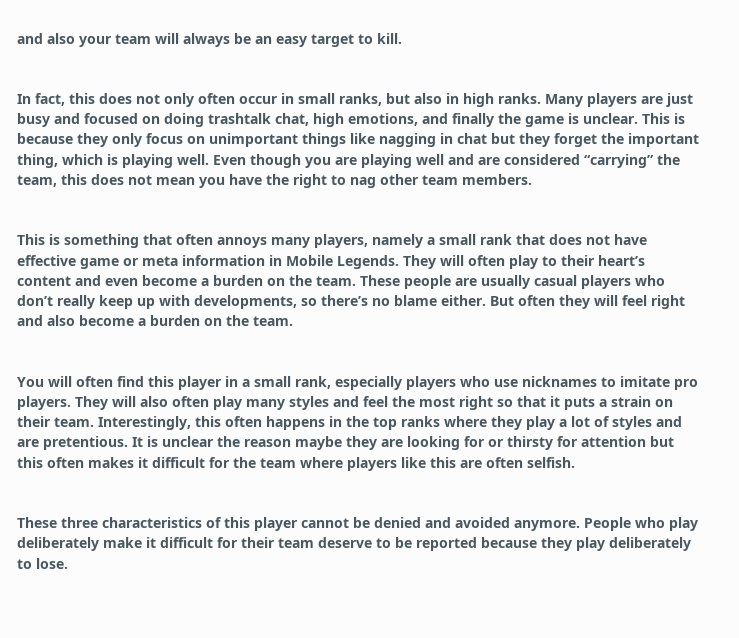and also your team will always be an easy target to kill.


In fact, this does not only often occur in small ranks, but also in high ranks. Many players are just busy and focused on doing trashtalk chat, high emotions, and finally the game is unclear. This is because they only focus on unimportant things like nagging in chat but they forget the important thing, which is playing well. Even though you are playing well and are considered “carrying” the team, this does not mean you have the right to nag other team members.


This is something that often annoys many players, namely a small rank that does not have effective game or meta information in Mobile Legends. They will often play to their heart’s content and even become a burden on the team. These people are usually casual players who don’t really keep up with developments, so there’s no blame either. But often they will feel right and also become a burden on the team.


You will often find this player in a small rank, especially players who use nicknames to imitate pro players. They will also often play many styles and feel the most right so that it puts a strain on their team. Interestingly, this often happens in the top ranks where they play a lot of styles and are pretentious. It is unclear the reason maybe they are looking for or thirsty for attention but this often makes it difficult for the team where players like this are often selfish.


These three characteristics of this player cannot be denied and avoided anymore. People who play deliberately make it difficult for their team deserve to be reported because they play deliberately to lose.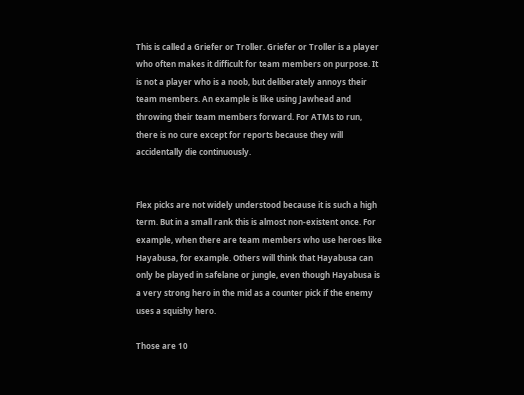This is called a Griefer or Troller. Griefer or Troller is a player who often makes it difficult for team members on purpose. It is not a player who is a noob, but deliberately annoys their team members. An example is like using Jawhead and throwing their team members forward. For ATMs to run, there is no cure except for reports because they will accidentally die continuously.


Flex picks are not widely understood because it is such a high term. But in a small rank this is almost non-existent once. For example, when there are team members who use heroes like Hayabusa, for example. Others will think that Hayabusa can only be played in safelane or jungle, even though Hayabusa is a very strong hero in the mid as a counter pick if the enemy uses a squishy hero.

Those are 10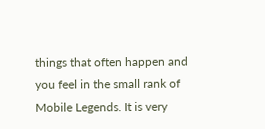things that often happen and you feel in the small rank of Mobile Legends. It is very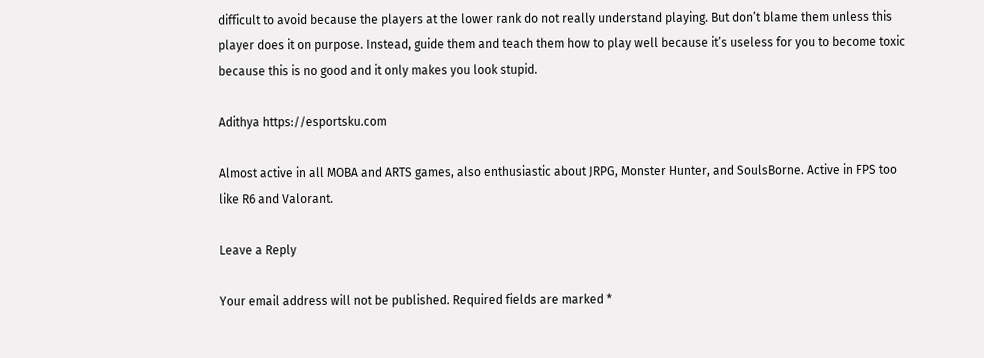difficult to avoid because the players at the lower rank do not really understand playing. But don’t blame them unless this player does it on purpose. Instead, guide them and teach them how to play well because it’s useless for you to become toxic because this is no good and it only makes you look stupid.

Adithya https://esportsku.com

Almost active in all MOBA and ARTS games, also enthusiastic about JRPG, Monster Hunter, and SoulsBorne. Active in FPS too like R6 and Valorant.

Leave a Reply

Your email address will not be published. Required fields are marked *